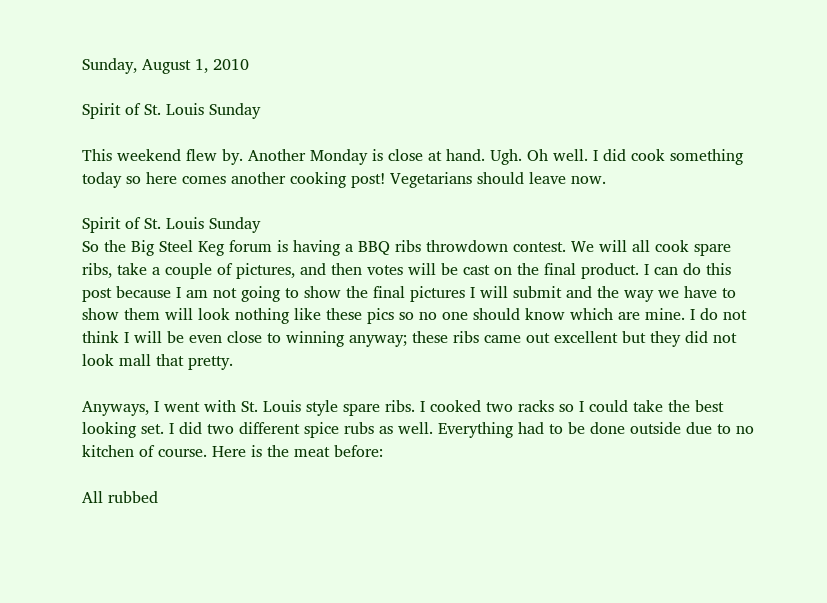Sunday, August 1, 2010

Spirit of St. Louis Sunday

This weekend flew by. Another Monday is close at hand. Ugh. Oh well. I did cook something today so here comes another cooking post! Vegetarians should leave now.

Spirit of St. Louis Sunday
So the Big Steel Keg forum is having a BBQ ribs throwdown contest. We will all cook spare ribs, take a couple of pictures, and then votes will be cast on the final product. I can do this post because I am not going to show the final pictures I will submit and the way we have to show them will look nothing like these pics so no one should know which are mine. I do not think I will be even close to winning anyway; these ribs came out excellent but they did not look mall that pretty.

Anyways, I went with St. Louis style spare ribs. I cooked two racks so I could take the best looking set. I did two different spice rubs as well. Everything had to be done outside due to no kitchen of course. Here is the meat before:

All rubbed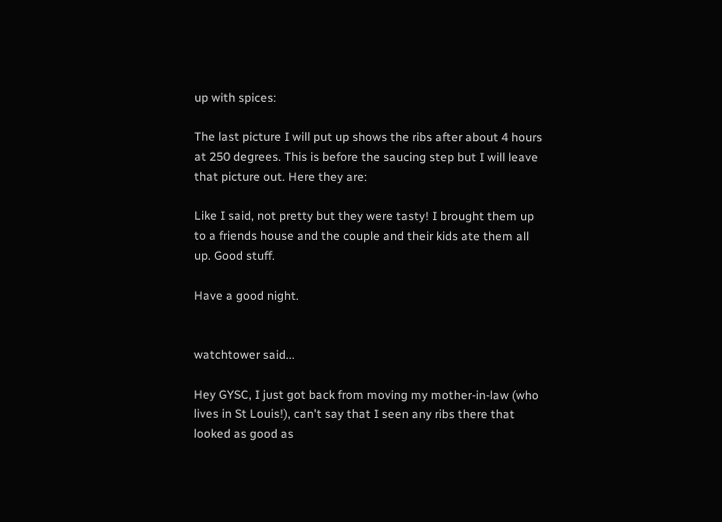up with spices:

The last picture I will put up shows the ribs after about 4 hours at 250 degrees. This is before the saucing step but I will leave that picture out. Here they are:

Like I said, not pretty but they were tasty! I brought them up to a friends house and the couple and their kids ate them all up. Good stuff.

Have a good night.


watchtower said...

Hey GYSC, I just got back from moving my mother-in-law (who lives in St Louis!), can't say that I seen any ribs there that looked as good as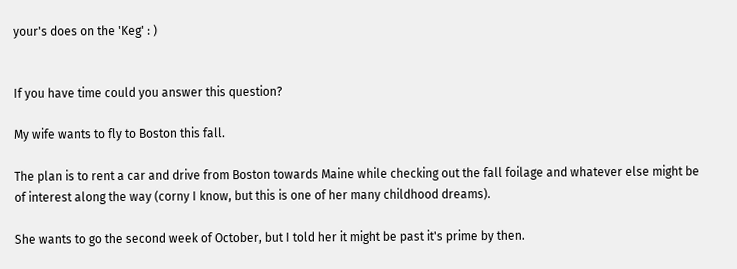your's does on the 'Keg' : )


If you have time could you answer this question?

My wife wants to fly to Boston this fall.

The plan is to rent a car and drive from Boston towards Maine while checking out the fall foilage and whatever else might be of interest along the way (corny I know, but this is one of her many childhood dreams).

She wants to go the second week of October, but I told her it might be past it's prime by then.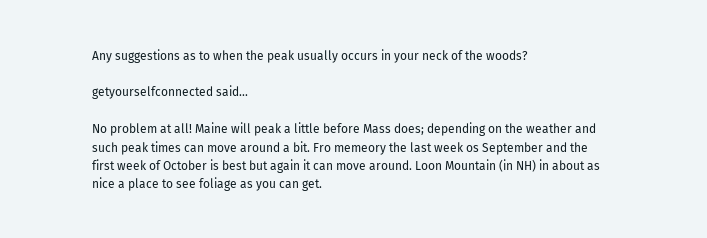Any suggestions as to when the peak usually occurs in your neck of the woods?

getyourselfconnected said...

No problem at all! Maine will peak a little before Mass does; depending on the weather and such peak times can move around a bit. Fro memeory the last week os September and the first week of October is best but again it can move around. Loon Mountain (in NH) in about as nice a place to see foliage as you can get.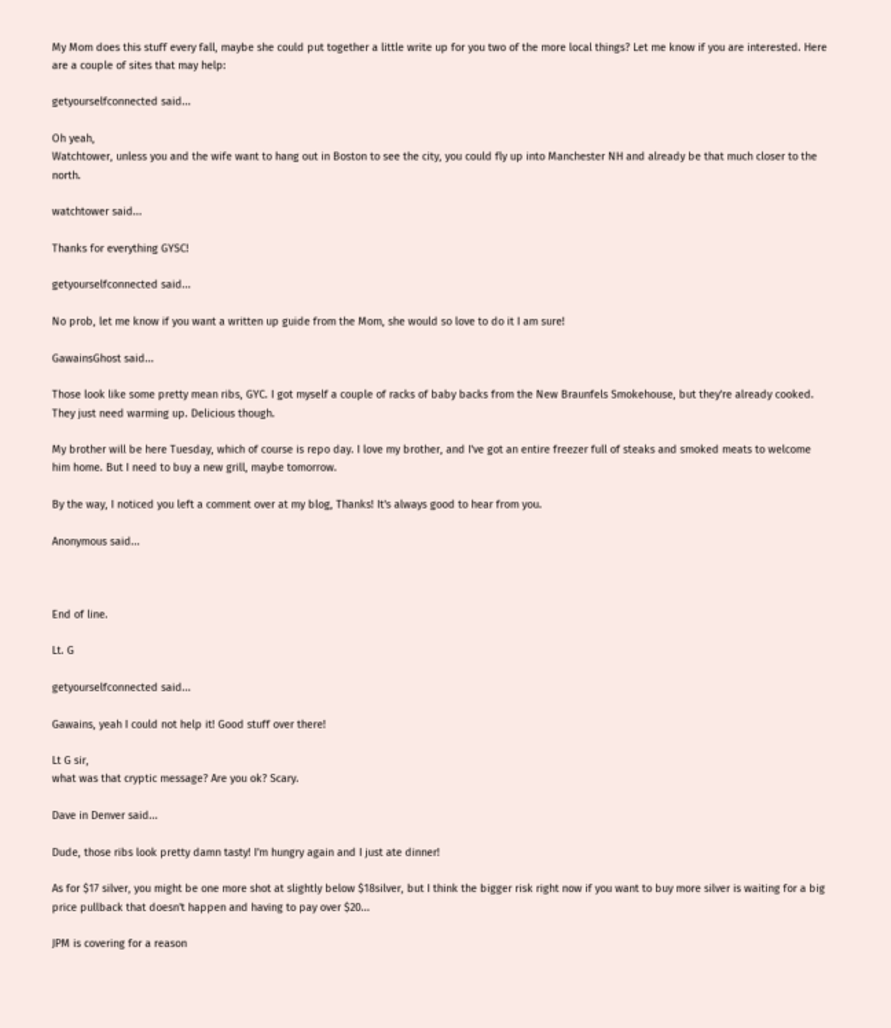My Mom does this stuff every fall, maybe she could put together a little write up for you two of the more local things? Let me know if you are interested. Here are a couple of sites that may help:

getyourselfconnected said...

Oh yeah,
Watchtower, unless you and the wife want to hang out in Boston to see the city, you could fly up into Manchester NH and already be that much closer to the north.

watchtower said...

Thanks for everything GYSC!

getyourselfconnected said...

No prob, let me know if you want a written up guide from the Mom, she would so love to do it I am sure!

GawainsGhost said...

Those look like some pretty mean ribs, GYC. I got myself a couple of racks of baby backs from the New Braunfels Smokehouse, but they're already cooked. They just need warming up. Delicious though.

My brother will be here Tuesday, which of course is repo day. I love my brother, and I've got an entire freezer full of steaks and smoked meats to welcome him home. But I need to buy a new grill, maybe tomorrow.

By the way, I noticed you left a comment over at my blog, Thanks! It's always good to hear from you.

Anonymous said...



End of line.

Lt. G

getyourselfconnected said...

Gawains, yeah I could not help it! Good stuff over there!

Lt G sir,
what was that cryptic message? Are you ok? Scary.

Dave in Denver said...

Dude, those ribs look pretty damn tasty! I'm hungry again and I just ate dinner!

As for $17 silver, you might be one more shot at slightly below $18silver, but I think the bigger risk right now if you want to buy more silver is waiting for a big price pullback that doesn't happen and having to pay over $20...

JPM is covering for a reason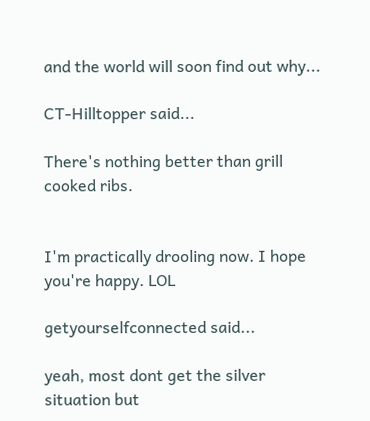and the world will soon find out why...

CT-Hilltopper said...

There's nothing better than grill cooked ribs.


I'm practically drooling now. I hope you're happy. LOL

getyourselfconnected said...

yeah, most dont get the silver situation but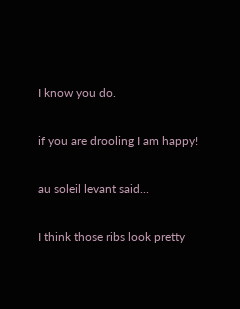I know you do.

if you are drooling I am happy!

au soleil levant said...

I think those ribs look pretty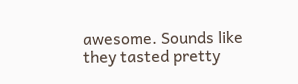awesome. Sounds like they tasted pretty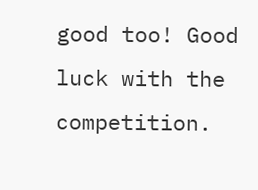good too! Good luck with the competition.